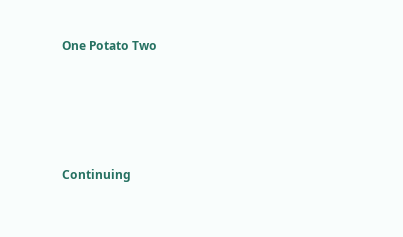One Potato Two




Continuing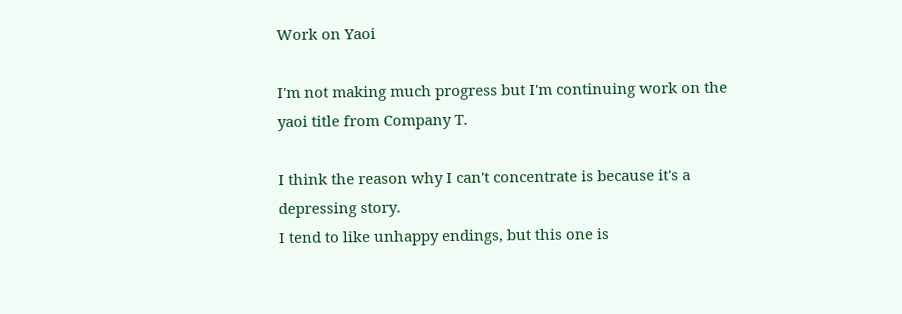Work on Yaoi

I'm not making much progress but I'm continuing work on the yaoi title from Company T.

I think the reason why I can't concentrate is because it's a depressing story.
I tend to like unhappy endings, but this one is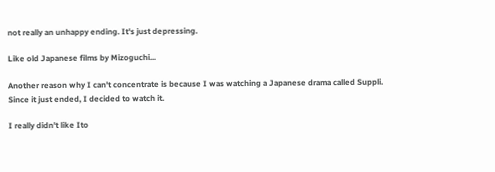not really an unhappy ending. It's just depressing.

Like old Japanese films by Mizoguchi...

Another reason why I can't concentrate is because I was watching a Japanese drama called Suppli.
Since it just ended, I decided to watch it.

I really didn't like Ito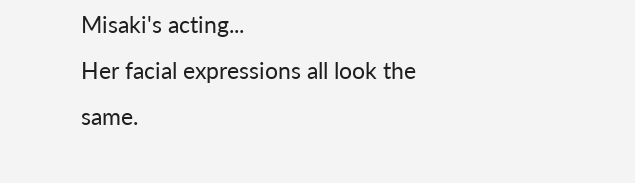Misaki's acting...
Her facial expressions all look the same.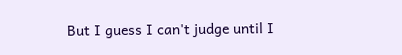But I guess I can't judge until I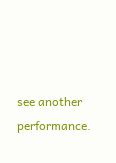see another performance.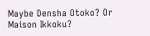Maybe Densha Otoko? Or Maison Ikkoku?